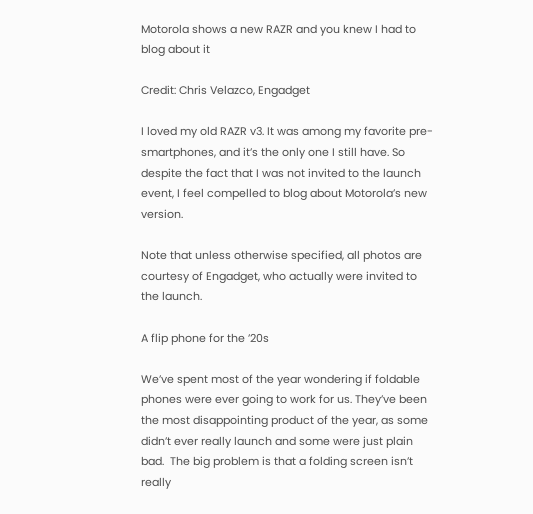Motorola shows a new RAZR and you knew I had to blog about it

Credit: Chris Velazco, Engadget

I loved my old RAZR v3. It was among my favorite pre-smartphones, and it’s the only one I still have. So despite the fact that I was not invited to the launch event, I feel compelled to blog about Motorola’s new version.

Note that unless otherwise specified, all photos are courtesy of Engadget, who actually were invited to the launch.

A flip phone for the ’20s

We’ve spent most of the year wondering if foldable phones were ever going to work for us. They’ve been the most disappointing product of the year, as some didn’t ever really launch and some were just plain bad.  The big problem is that a folding screen isn’t really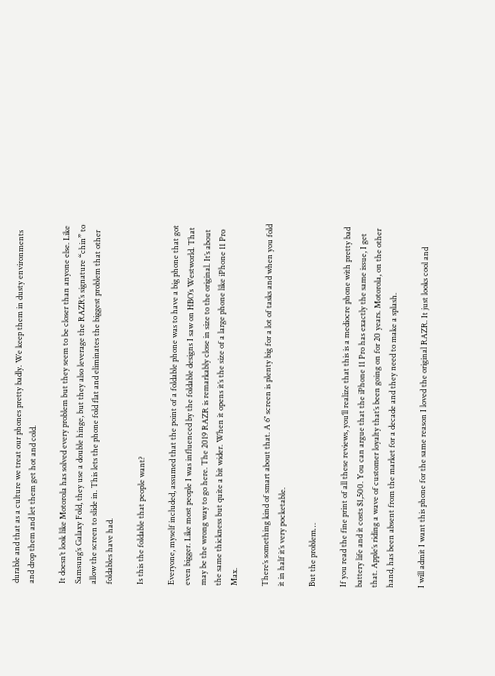durable and that as a culture we treat our phones pretty badly. We keep them in dusty environments and drop them and let them get hot and cold.

It doesn’t look like Motorola has solved every problem but they seem to be closer than anyone else. Like Samsung’s Galaxy Fold, they use a double hinge, but they also leverage the RAZR’s signature “chin” to allow the screen to slide in. This lets the phone fold flat and eliminates the biggest problem that other foldables have had.

Is this the foldable that people want?

Everyone, myself included, assumed that the point of a foldable phone was to have a big phone that got even bigger. Like most people I was influenced by the foldable designs I saw on HBO’s Westworld. That may be the wrong way to go here. The 2019 RAZR is remarkably close in size to the original. It’s about the same thickness but quite a bit wider. When it opens it’s the size of a large phone like iPhone 11 Pro Max.

There’s something kind of smart about that. A 6″ screen is plenty big for a lot of tasks and when you fold it in half it’s very pocketable.

But the problem…

If you read the fine print of all these reviews, you’ll realize that this is a mediocre phone with pretty bad battery life and it costs $1,500. You can argue that the iPhone 11 Pro has exactly the same issue, I get that. Apple’s riding a wave of customer loyalty that’s been going on for 20 years. Motorola, on the other hand, has been absent from the market for a decade and they need to make a splash.

I will admit I want this phone for the same reason I loved the original RAZR. It just looks cool and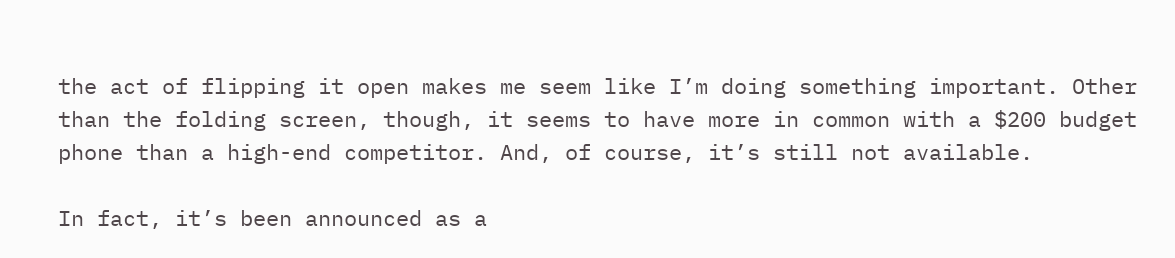the act of flipping it open makes me seem like I’m doing something important. Other than the folding screen, though, it seems to have more in common with a $200 budget phone than a high-end competitor. And, of course, it’s still not available.

In fact, it’s been announced as a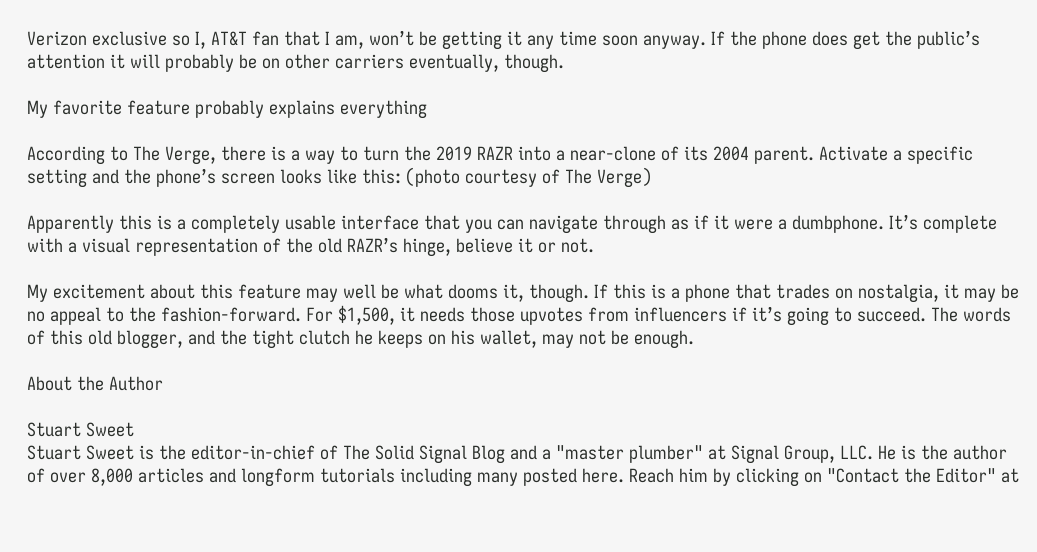Verizon exclusive so I, AT&T fan that I am, won’t be getting it any time soon anyway. If the phone does get the public’s attention it will probably be on other carriers eventually, though.

My favorite feature probably explains everything

According to The Verge, there is a way to turn the 2019 RAZR into a near-clone of its 2004 parent. Activate a specific setting and the phone’s screen looks like this: (photo courtesy of The Verge)

Apparently this is a completely usable interface that you can navigate through as if it were a dumbphone. It’s complete with a visual representation of the old RAZR’s hinge, believe it or not.

My excitement about this feature may well be what dooms it, though. If this is a phone that trades on nostalgia, it may be no appeal to the fashion-forward. For $1,500, it needs those upvotes from influencers if it’s going to succeed. The words of this old blogger, and the tight clutch he keeps on his wallet, may not be enough.

About the Author

Stuart Sweet
Stuart Sweet is the editor-in-chief of The Solid Signal Blog and a "master plumber" at Signal Group, LLC. He is the author of over 8,000 articles and longform tutorials including many posted here. Reach him by clicking on "Contact the Editor" at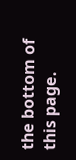the bottom of this page.